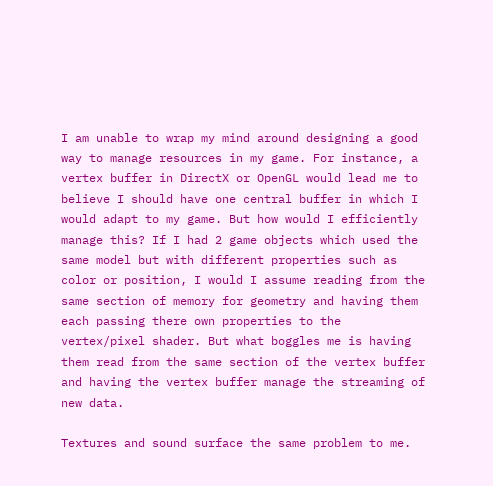I am unable to wrap my mind around designing a good way to manage resources in my game. For instance, a vertex buffer in DirectX or OpenGL would lead me to believe I should have one central buffer in which I would adapt to my game. But how would I efficiently manage this? If I had 2 game objects which used the same model but with different properties such as color or position, I would I assume reading from the same section of memory for geometry and having them each passing there own properties to the vertex/pixel shader. But what boggles me is having them read from the same section of the vertex buffer and having the vertex buffer manage the streaming of new data.

Textures and sound surface the same problem to me.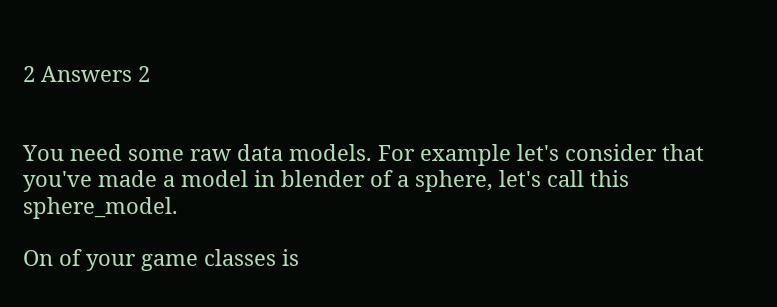2 Answers 2


You need some raw data models. For example let's consider that you've made a model in blender of a sphere, let's call this sphere_model.

On of your game classes is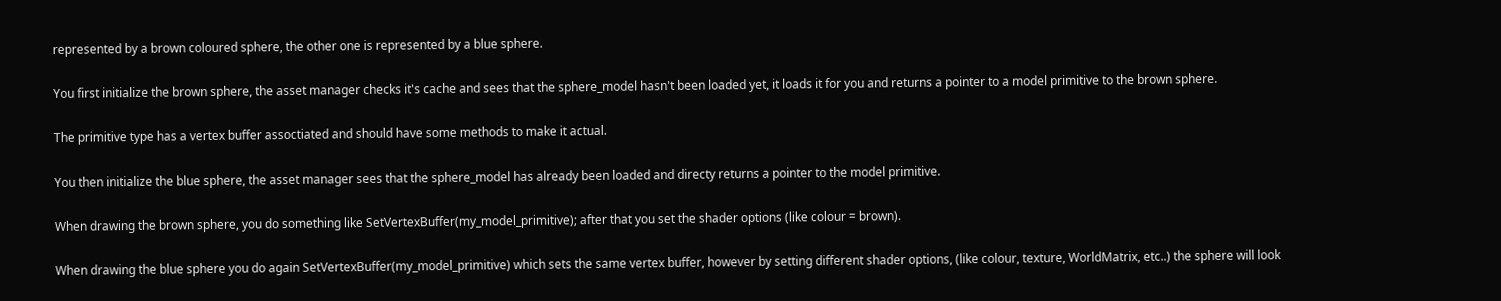represented by a brown coloured sphere, the other one is represented by a blue sphere.

You first initialize the brown sphere, the asset manager checks it's cache and sees that the sphere_model hasn't been loaded yet, it loads it for you and returns a pointer to a model primitive to the brown sphere.

The primitive type has a vertex buffer assoctiated and should have some methods to make it actual.

You then initialize the blue sphere, the asset manager sees that the sphere_model has already been loaded and directy returns a pointer to the model primitive.

When drawing the brown sphere, you do something like SetVertexBuffer(my_model_primitive); after that you set the shader options (like colour = brown).

When drawing the blue sphere you do again SetVertexBuffer(my_model_primitive) which sets the same vertex buffer, however by setting different shader options, (like colour, texture, WorldMatrix, etc..) the sphere will look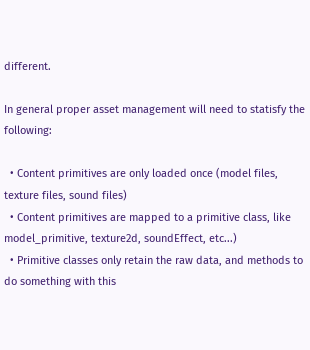different.

In general proper asset management will need to statisfy the following:

  • Content primitives are only loaded once (model files, texture files, sound files)
  • Content primitives are mapped to a primitive class, like model_primitive, texture2d, soundEffect, etc...)
  • Primitive classes only retain the raw data, and methods to do something with this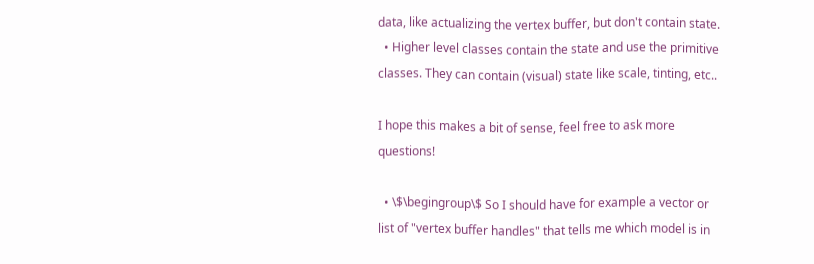data, like actualizing the vertex buffer, but don't contain state.
  • Higher level classes contain the state and use the primitive classes. They can contain (visual) state like scale, tinting, etc..

I hope this makes a bit of sense, feel free to ask more questions!

  • \$\begingroup\$ So I should have for example a vector or list of "vertex buffer handles" that tells me which model is in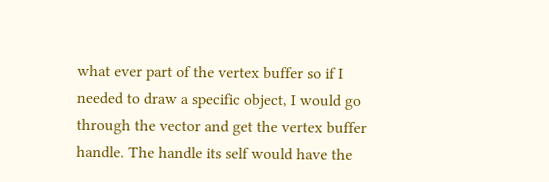what ever part of the vertex buffer so if I needed to draw a specific object, I would go through the vector and get the vertex buffer handle. The handle its self would have the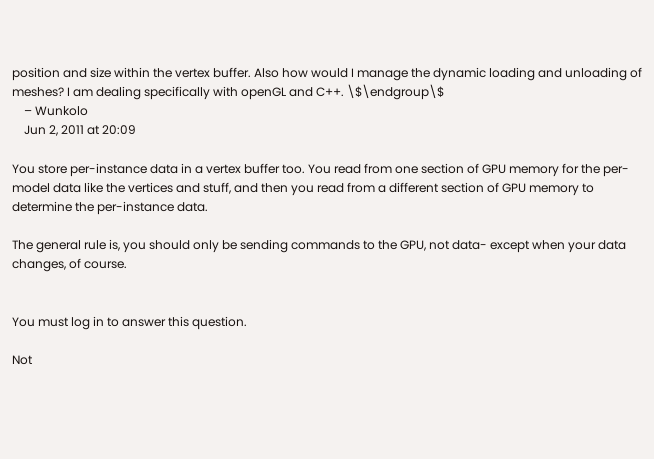position and size within the vertex buffer. Also how would I manage the dynamic loading and unloading of meshes? I am dealing specifically with openGL and C++. \$\endgroup\$
    – Wunkolo
    Jun 2, 2011 at 20:09

You store per-instance data in a vertex buffer too. You read from one section of GPU memory for the per-model data like the vertices and stuff, and then you read from a different section of GPU memory to determine the per-instance data.

The general rule is, you should only be sending commands to the GPU, not data- except when your data changes, of course.


You must log in to answer this question.

Not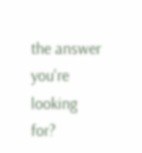the answer you're looking for?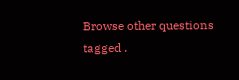Browse other questions tagged .